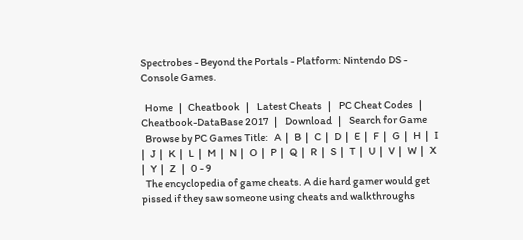Spectrobes - Beyond the Portals - Platform: Nintendo DS - Console Games.

  Home   |   Cheatbook   |    Latest Cheats   |    PC Cheat Codes   |    Cheatbook-DataBase 2017   |    Download   |    Search for Game
  Browse by PC Games Title:   A  |   B  |   C  |   D  |   E  |   F  |   G  |   H  |   I  |   J  |   K  |   L  |   M  |   N  |   O  |   P  |   Q  |   R  |   S  |   T  |   U  |   V  |   W  |   X  |   Y  |   Z   |   0 - 9
  The encyclopedia of game cheats. A die hard gamer would get pissed if they saw someone using cheats and walkthroughs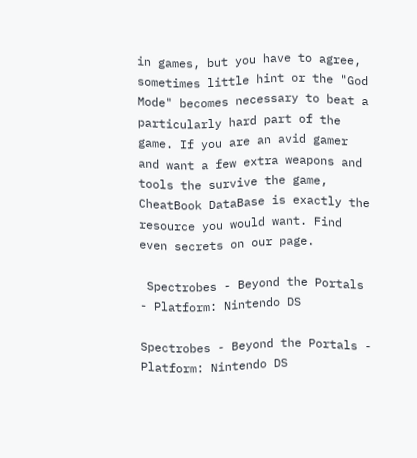in games, but you have to agree, sometimes little hint or the "God Mode" becomes necessary to beat a particularly hard part of the game. If you are an avid gamer and want a few extra weapons and tools the survive the game, CheatBook DataBase is exactly the resource you would want. Find even secrets on our page.

 Spectrobes - Beyond the Portals - Platform: Nintendo DS

Spectrobes - Beyond the Portals - Platform: Nintendo DS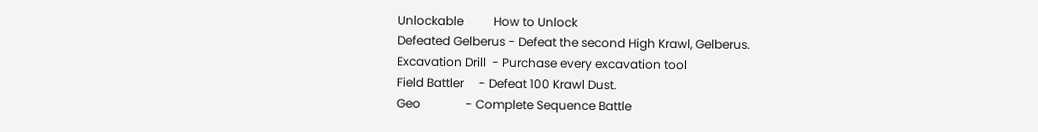Unlockable          How to Unlock
Defeated Gelberus - Defeat the second High Krawl, Gelberus.
Excavation Drill  - Purchase every excavation tool
Field Battler     - Defeat 100 Krawl Dust.
Geo               - Complete Sequence Battle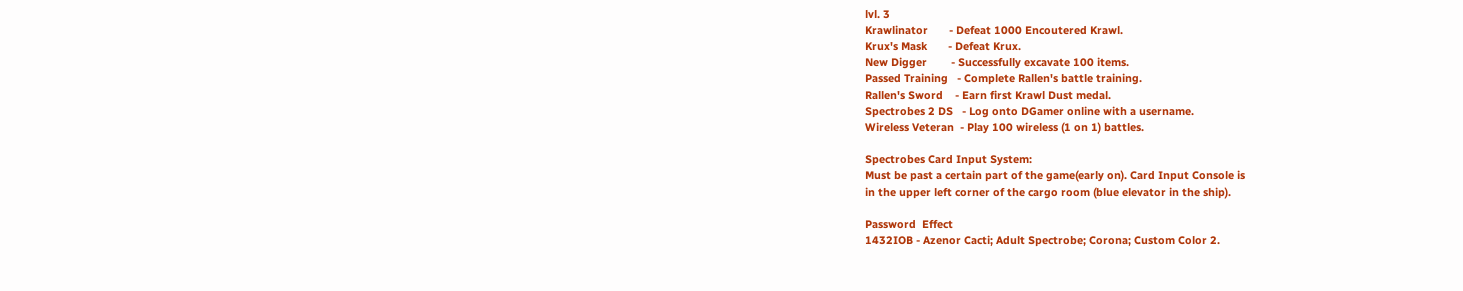lvl. 3
Krawlinator       - Defeat 1000 Encoutered Krawl.
Krux's Mask       - Defeat Krux.
New Digger        - Successfully excavate 100 items.
Passed Training   - Complete Rallen's battle training.
Rallen's Sword    - Earn first Krawl Dust medal.
Spectrobes 2 DS   - Log onto DGamer online with a username.
Wireless Veteran  - Play 100 wireless (1 on 1) battles.

Spectrobes Card Input System:
Must be past a certain part of the game(early on). Card Input Console is
in the upper left corner of the cargo room (blue elevator in the ship).

Password  Effect
1432IOB - Azenor Cacti; Adult Spectrobe; Corona; Custom Color 2.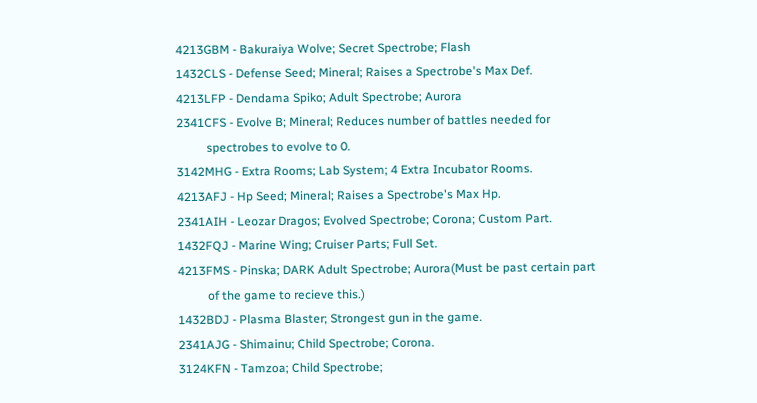4213GBM - Bakuraiya Wolve; Secret Spectrobe; Flash
1432CLS - Defense Seed; Mineral; Raises a Spectrobe's Max Def.
4213LFP - Dendama Spiko; Adult Spectrobe; Aurora
2341CFS - Evolve B; Mineral; Reduces number of battles needed for
          spectrobes to evolve to 0.
3142MHG - Extra Rooms; Lab System; 4 Extra Incubator Rooms.
4213AFJ - Hp Seed; Mineral; Raises a Spectrobe's Max Hp.
2341AIH - Leozar Dragos; Evolved Spectrobe; Corona; Custom Part.
1432FQJ - Marine Wing; Cruiser Parts; Full Set.
4213FMS - Pinska; DARK Adult Spectrobe; Aurora(Must be past certain part
          of the game to recieve this.)
1432BDJ - Plasma Blaster; Strongest gun in the game.
2341AJG - Shimainu; Child Spectrobe; Corona.
3124KFN - Tamzoa; Child Spectrobe;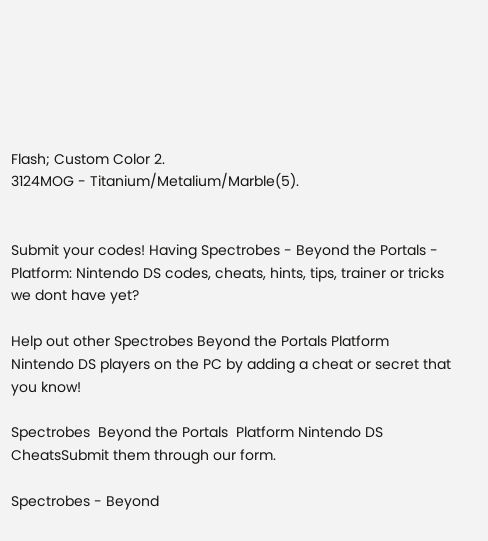Flash; Custom Color 2.
3124MOG - Titanium/Metalium/Marble(5).


Submit your codes! Having Spectrobes - Beyond the Portals - Platform: Nintendo DS codes, cheats, hints, tips, trainer or tricks we dont have yet?

Help out other Spectrobes Beyond the Portals Platform Nintendo DS players on the PC by adding a cheat or secret that you know!

Spectrobes  Beyond the Portals  Platform Nintendo DS CheatsSubmit them through our form.

Spectrobes - Beyond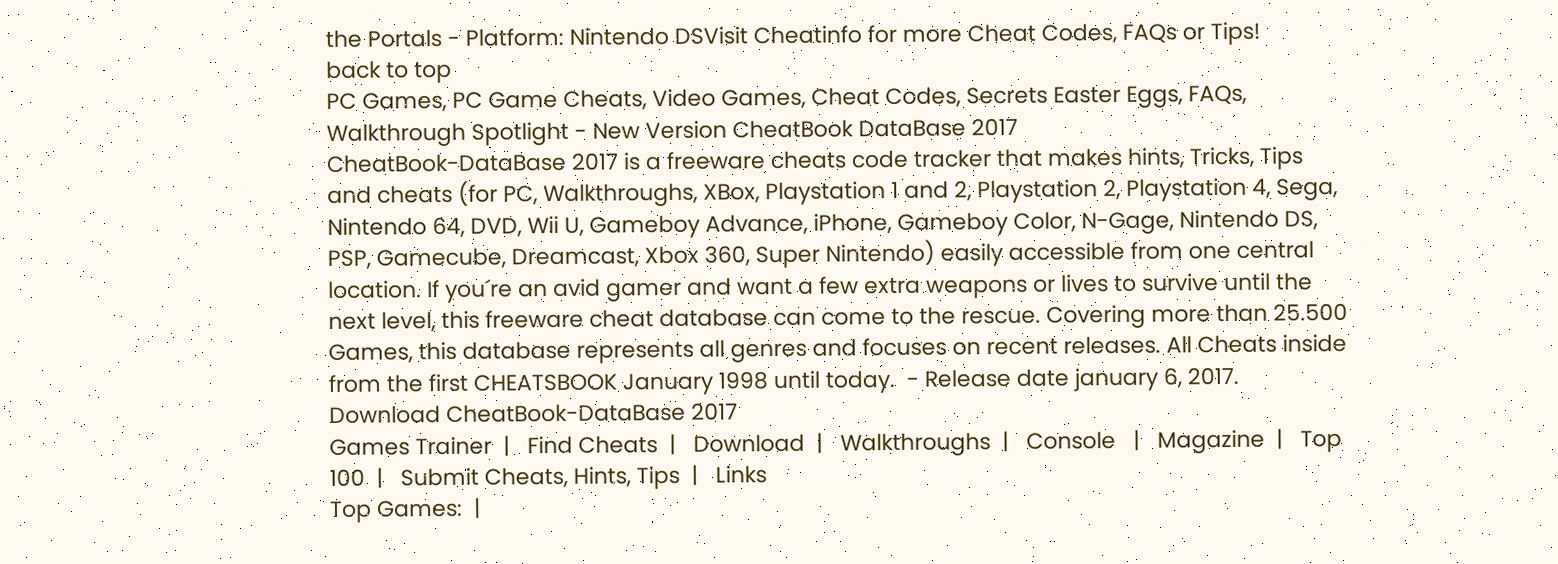the Portals - Platform: Nintendo DSVisit Cheatinfo for more Cheat Codes, FAQs or Tips!
back to top
PC Games, PC Game Cheats, Video Games, Cheat Codes, Secrets Easter Eggs, FAQs, Walkthrough Spotlight - New Version CheatBook DataBase 2017
CheatBook-DataBase 2017 is a freeware cheats code tracker that makes hints, Tricks, Tips and cheats (for PC, Walkthroughs, XBox, Playstation 1 and 2, Playstation 2, Playstation 4, Sega, Nintendo 64, DVD, Wii U, Gameboy Advance, iPhone, Gameboy Color, N-Gage, Nintendo DS, PSP, Gamecube, Dreamcast, Xbox 360, Super Nintendo) easily accessible from one central location. If you´re an avid gamer and want a few extra weapons or lives to survive until the next level, this freeware cheat database can come to the rescue. Covering more than 25.500 Games, this database represents all genres and focuses on recent releases. All Cheats inside from the first CHEATSBOOK January 1998 until today.  - Release date january 6, 2017. Download CheatBook-DataBase 2017
Games Trainer  |   Find Cheats  |   Download  |   Walkthroughs  |   Console   |   Magazine  |   Top 100  |   Submit Cheats, Hints, Tips  |   Links
Top Games:  |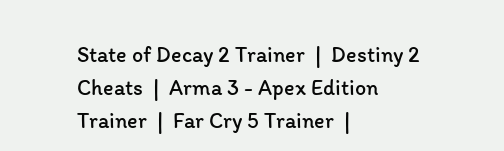State of Decay 2 Trainer  |  Destiny 2 Cheats  |  Arma 3 - Apex Edition Trainer  |  Far Cry 5 Trainer  |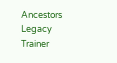Ancestors Legacy Trainer